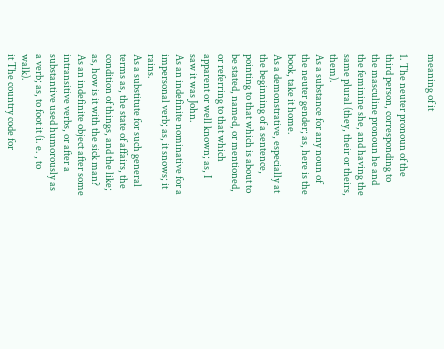meaning of it

1. The neuter pronoun of the third person, corresponding to the masculine pronoun he and the feminine she, and having the same plural (they, their or theirs, them).
As a substance for any noun of the neuter gender; as, here is the book, take it home.
As a demonstrative, especially at the beginning of a sentence, pointing to that which is about to be stated, named, or mentioned, or referring to that which apparent or well known; as, I saw it was John.
As an indefinite nominative for a impersonal verb; as, it snows; it rains.
As a substitute for such general terms as, the state of affairs, the condition of things, and the like; as, how is it with the sick man?
As an indefinite object after some intransitive verbs, or after a substantive used humorously as a verb; as, to foot it (i. e. , to walk).
it The country code for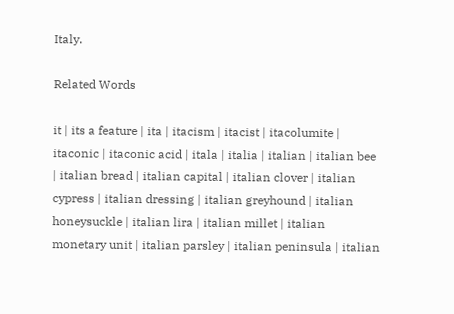Italy.

Related Words

it | its a feature | ita | itacism | itacist | itacolumite | itaconic | itaconic acid | itala | italia | italian | italian bee | italian bread | italian capital | italian clover | italian cypress | italian dressing | italian greyhound | italian honeysuckle | italian lira | italian millet | italian monetary unit | italian parsley | italian peninsula | italian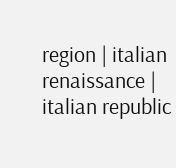region | italian renaissance | italian republic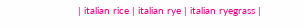| italian rice | italian rye | italian ryegrass |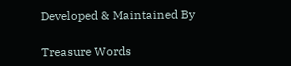Developed & Maintained By

Treasure Words